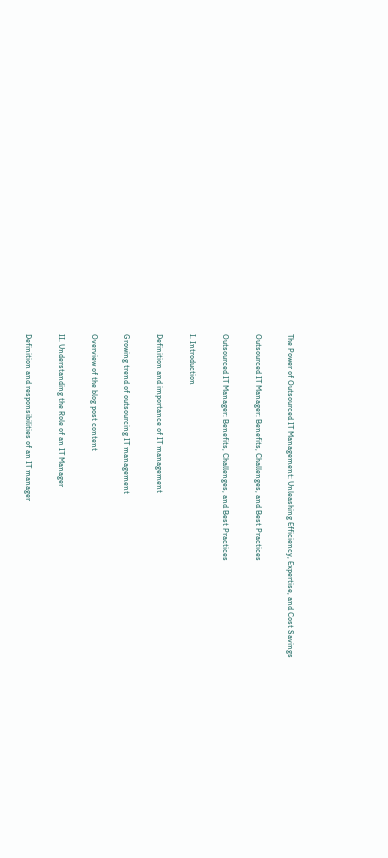The Power of Outsourced IT Management: Unleashing Efficiency, Expertise, and Cost Savings

Outsourced IT Manager: Benefits, Challenges, and Best Practices

Outsourced IT Manager: Benefits, Challenges, and Best Practices

I. Introduction

Definition and importance of IT management

Growing trend of outsourcing IT management

Overview of the blog post content

II. Understanding the Role of an IT Manager

Definition and responsibilities of an IT manager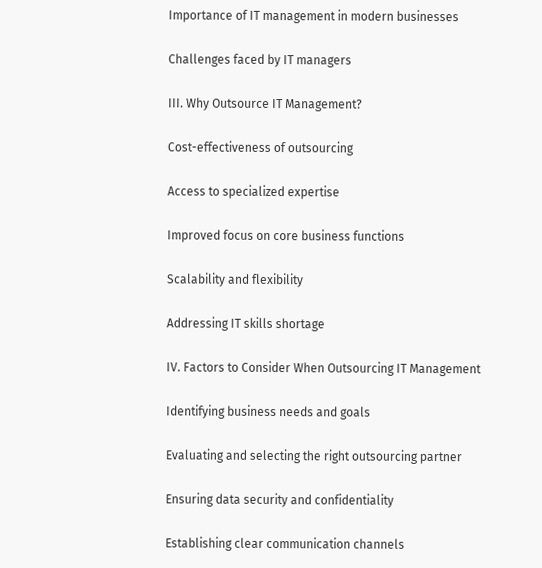Importance of IT management in modern businesses

Challenges faced by IT managers

III. Why Outsource IT Management?

Cost-effectiveness of outsourcing

Access to specialized expertise

Improved focus on core business functions

Scalability and flexibility

Addressing IT skills shortage

IV. Factors to Consider When Outsourcing IT Management

Identifying business needs and goals

Evaluating and selecting the right outsourcing partner

Ensuring data security and confidentiality

Establishing clear communication channels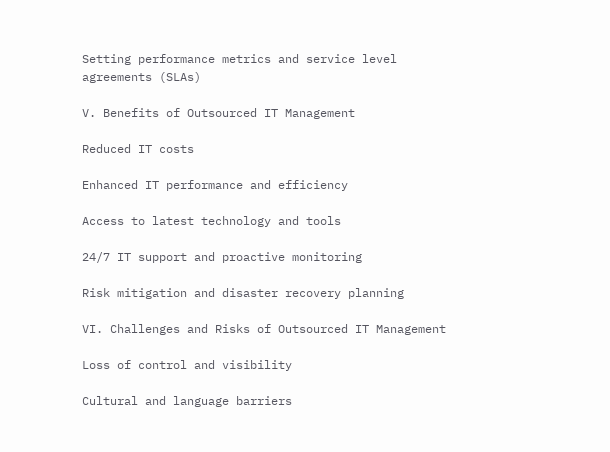Setting performance metrics and service level agreements (SLAs)

V. Benefits of Outsourced IT Management

Reduced IT costs

Enhanced IT performance and efficiency

Access to latest technology and tools

24/7 IT support and proactive monitoring

Risk mitigation and disaster recovery planning

VI. Challenges and Risks of Outsourced IT Management

Loss of control and visibility

Cultural and language barriers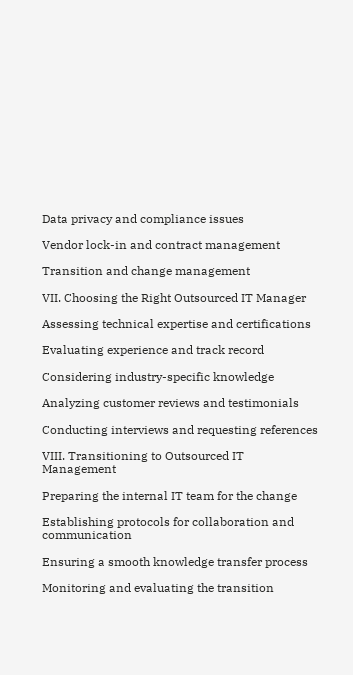Data privacy and compliance issues

Vendor lock-in and contract management

Transition and change management

VII. Choosing the Right Outsourced IT Manager

Assessing technical expertise and certifications

Evaluating experience and track record

Considering industry-specific knowledge

Analyzing customer reviews and testimonials

Conducting interviews and requesting references

VIII. Transitioning to Outsourced IT Management

Preparing the internal IT team for the change

Establishing protocols for collaboration and communication

Ensuring a smooth knowledge transfer process

Monitoring and evaluating the transition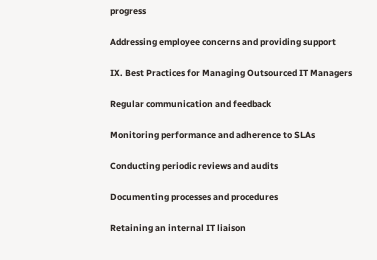progress

Addressing employee concerns and providing support

IX. Best Practices for Managing Outsourced IT Managers

Regular communication and feedback

Monitoring performance and adherence to SLAs

Conducting periodic reviews and audits

Documenting processes and procedures

Retaining an internal IT liaison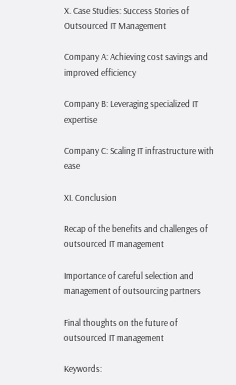X. Case Studies: Success Stories of Outsourced IT Management

Company A: Achieving cost savings and improved efficiency

Company B: Leveraging specialized IT expertise

Company C: Scaling IT infrastructure with ease

XI. Conclusion

Recap of the benefits and challenges of outsourced IT management

Importance of careful selection and management of outsourcing partners

Final thoughts on the future of outsourced IT management

Keywords: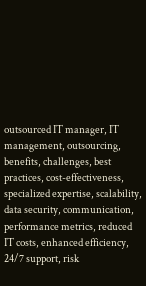outsourced IT manager, IT management, outsourcing, benefits, challenges, best practices, cost-effectiveness, specialized expertise, scalability, data security, communication, performance metrics, reduced IT costs, enhanced efficiency, 24/7 support, risk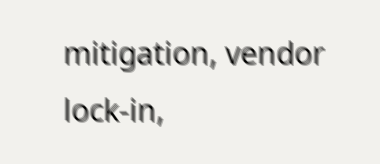mitigation, vendor lock-in,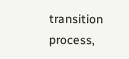transition process,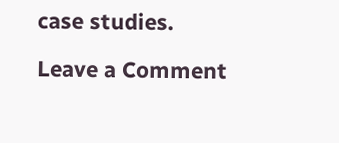case studies.

Leave a Comment